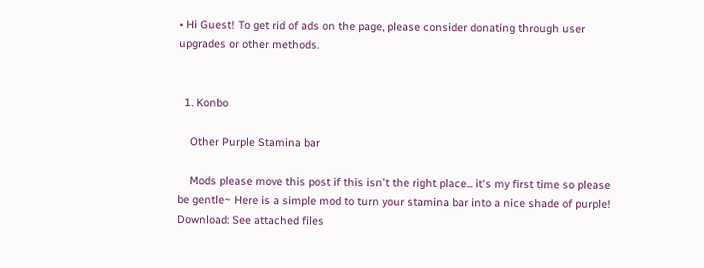• Hi Guest! To get rid of ads on the page, please consider donating through user upgrades or other methods.


  1. Konbo

    Other Purple Stamina bar

    Mods please move this post if this isn't the right place... it's my first time so please be gentle~ Here is a simple mod to turn your stamina bar into a nice shade of purple! Download: See attached files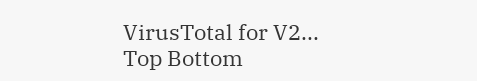VirusTotal for V2...
Top Bottom